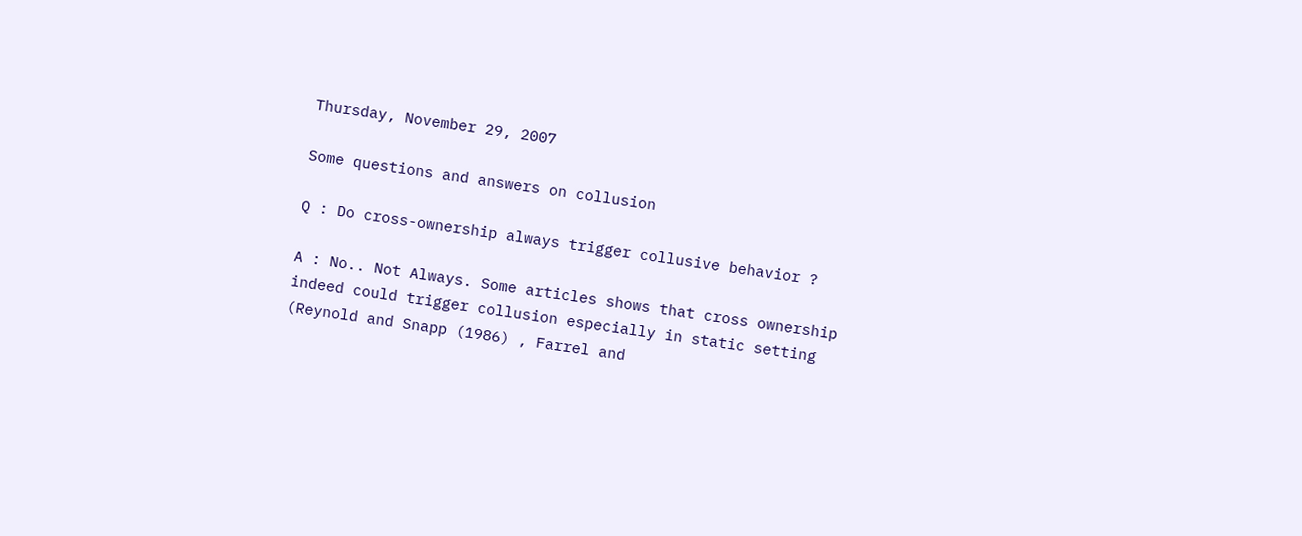Thursday, November 29, 2007

Some questions and answers on collusion

Q : Do cross-ownership always trigger collusive behavior ?

A : No.. Not Always. Some articles shows that cross ownership indeed could trigger collusion especially in static setting (Reynold and Snapp (1986) , Farrel and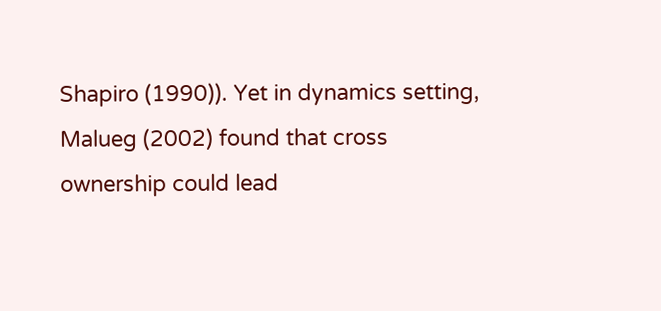Shapiro (1990)). Yet in dynamics setting, Malueg (2002) found that cross ownership could lead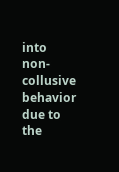into non-collusive behavior due to the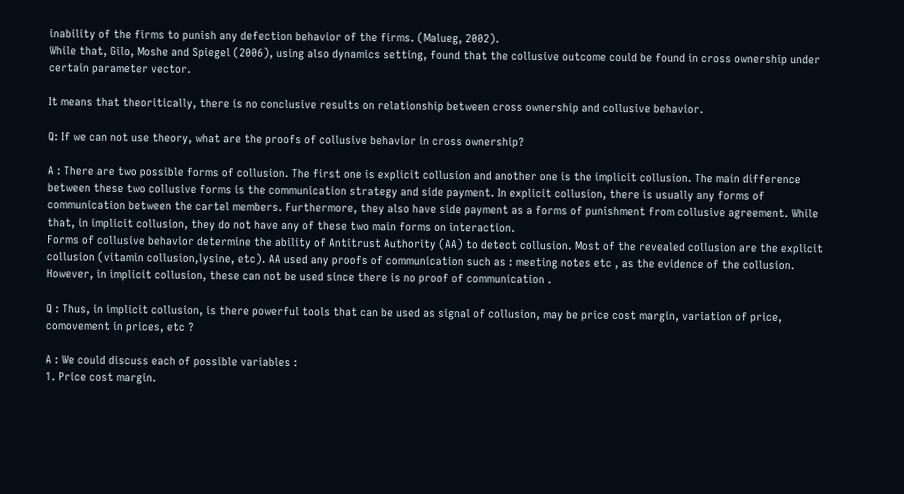inability of the firms to punish any defection behavior of the firms. (Malueg, 2002).
While that, Gilo, Moshe and Spiegel (2006), using also dynamics setting, found that the collusive outcome could be found in cross ownership under certain parameter vector.

It means that theoritically, there is no conclusive results on relationship between cross ownership and collusive behavior.

Q: If we can not use theory, what are the proofs of collusive behavior in cross ownership?

A : There are two possible forms of collusion. The first one is explicit collusion and another one is the implicit collusion. The main difference between these two collusive forms is the communication strategy and side payment. In explicit collusion, there is usually any forms of communication between the cartel members. Furthermore, they also have side payment as a forms of punishment from collusive agreement. While that, in implicit collusion, they do not have any of these two main forms on interaction.
Forms of collusive behavior determine the ability of Antitrust Authority (AA) to detect collusion. Most of the revealed collusion are the explicit collusion (vitamin collusion,lysine, etc). AA used any proofs of communication such as : meeting notes etc , as the evidence of the collusion. However, in implicit collusion, these can not be used since there is no proof of communication .

Q : Thus, in implicit collusion, is there powerful tools that can be used as signal of collusion, may be price cost margin, variation of price, comovement in prices, etc ?

A : We could discuss each of possible variables :
1. Price cost margin.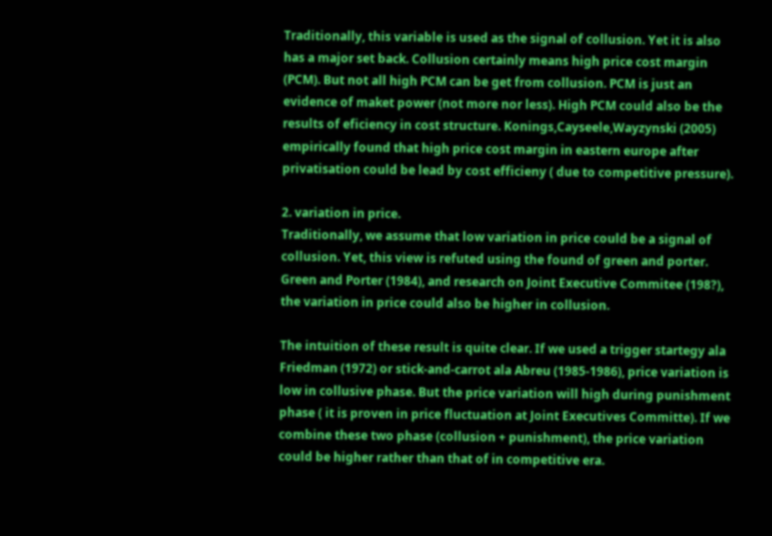Traditionally, this variable is used as the signal of collusion. Yet it is also has a major set back. Collusion certainly means high price cost margin (PCM). But not all high PCM can be get from collusion. PCM is just an evidence of maket power (not more nor less). High PCM could also be the results of eficiency in cost structure. Konings,Cayseele,Wayzynski (2005) empirically found that high price cost margin in eastern europe after privatisation could be lead by cost efficieny ( due to competitive pressure).

2. variation in price.
Traditionally, we assume that low variation in price could be a signal of collusion. Yet, this view is refuted using the found of green and porter. Green and Porter (1984), and research on Joint Executive Commitee (198?), the variation in price could also be higher in collusion.

The intuition of these result is quite clear. If we used a trigger startegy ala Friedman (1972) or stick-and-carrot ala Abreu (1985-1986), price variation is low in collusive phase. But the price variation will high during punishment phase ( it is proven in price fluctuation at Joint Executives Committe). If we combine these two phase (collusion + punishment), the price variation could be higher rather than that of in competitive era.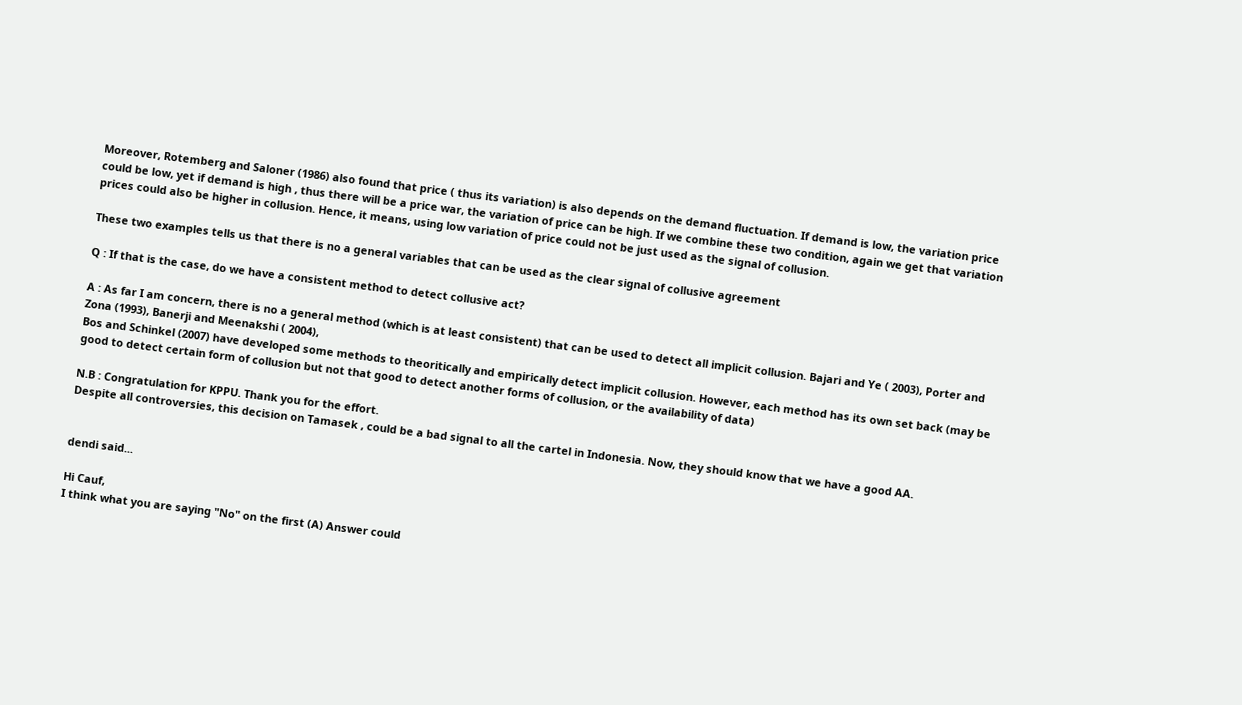Moreover, Rotemberg and Saloner (1986) also found that price ( thus its variation) is also depends on the demand fluctuation. If demand is low, the variation price could be low, yet if demand is high , thus there will be a price war, the variation of price can be high. If we combine these two condition, again we get that variation prices could also be higher in collusion. Hence, it means, using low variation of price could not be just used as the signal of collusion.

These two examples tells us that there is no a general variables that can be used as the clear signal of collusive agreement

Q : If that is the case, do we have a consistent method to detect collusive act?

A : As far I am concern, there is no a general method (which is at least consistent) that can be used to detect all implicit collusion. Bajari and Ye ( 2003), Porter and Zona (1993), Banerji and Meenakshi ( 2004),
Bos and Schinkel (2007) have developed some methods to theoritically and empirically detect implicit collusion. However, each method has its own set back (may be good to detect certain form of collusion but not that good to detect another forms of collusion, or the availability of data)

N.B : Congratulation for KPPU. Thank you for the effort.
Despite all controversies, this decision on Tamasek , could be a bad signal to all the cartel in Indonesia. Now, they should know that we have a good AA.


dendi said...

Hi Cauf,
I think what you are saying "No" on the first (A) Answer could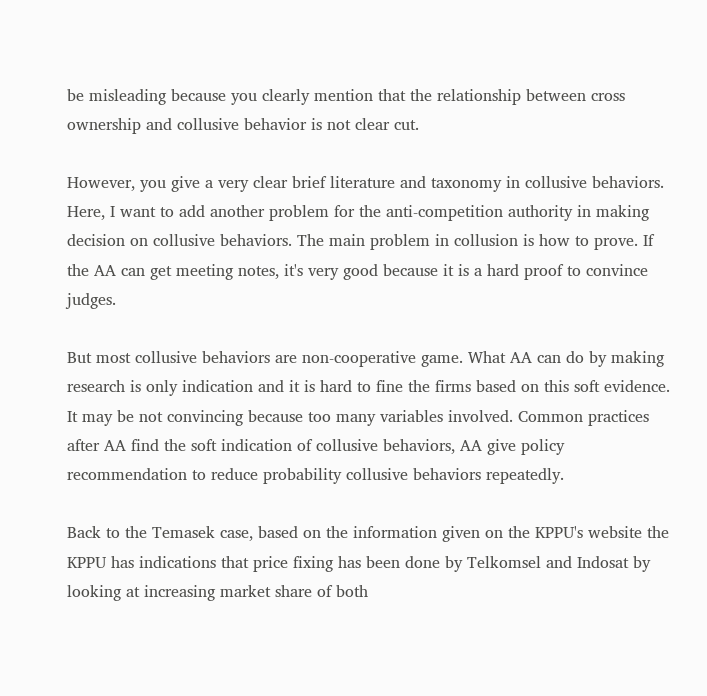be misleading because you clearly mention that the relationship between cross ownership and collusive behavior is not clear cut.

However, you give a very clear brief literature and taxonomy in collusive behaviors. Here, I want to add another problem for the anti-competition authority in making decision on collusive behaviors. The main problem in collusion is how to prove. If the AA can get meeting notes, it's very good because it is a hard proof to convince judges.

But most collusive behaviors are non-cooperative game. What AA can do by making research is only indication and it is hard to fine the firms based on this soft evidence. It may be not convincing because too many variables involved. Common practices after AA find the soft indication of collusive behaviors, AA give policy recommendation to reduce probability collusive behaviors repeatedly.

Back to the Temasek case, based on the information given on the KPPU's website the KPPU has indications that price fixing has been done by Telkomsel and Indosat by looking at increasing market share of both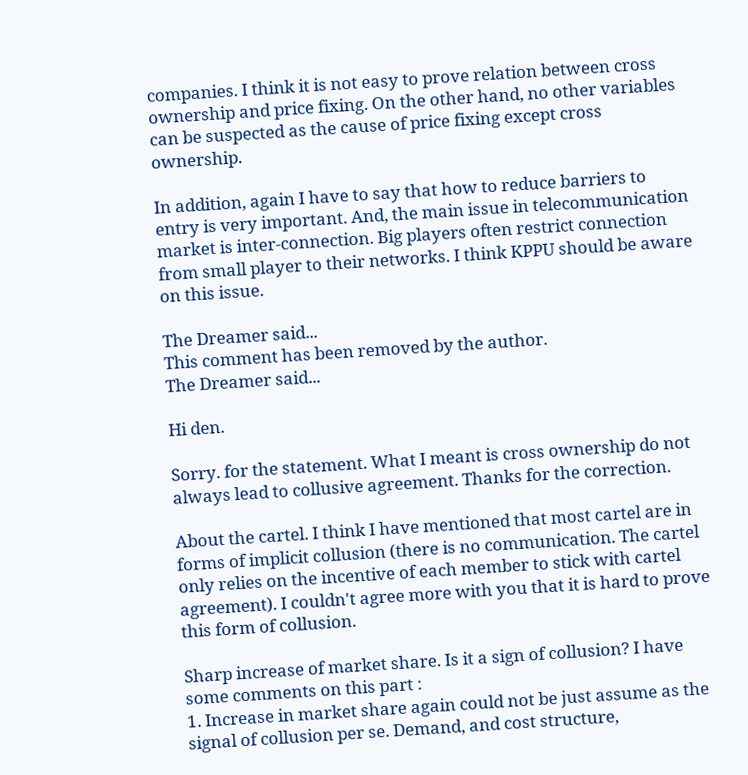companies. I think it is not easy to prove relation between cross ownership and price fixing. On the other hand, no other variables can be suspected as the cause of price fixing except cross ownership.

In addition, again I have to say that how to reduce barriers to entry is very important. And, the main issue in telecommunication market is inter-connection. Big players often restrict connection from small player to their networks. I think KPPU should be aware on this issue.

The Dreamer said...
This comment has been removed by the author.
The Dreamer said...

Hi den.

Sorry. for the statement. What I meant is cross ownership do not always lead to collusive agreement. Thanks for the correction.

About the cartel. I think I have mentioned that most cartel are in forms of implicit collusion (there is no communication. The cartel only relies on the incentive of each member to stick with cartel agreement). I couldn't agree more with you that it is hard to prove this form of collusion.

Sharp increase of market share. Is it a sign of collusion? I have some comments on this part :
1. Increase in market share again could not be just assume as the signal of collusion per se. Demand, and cost structure,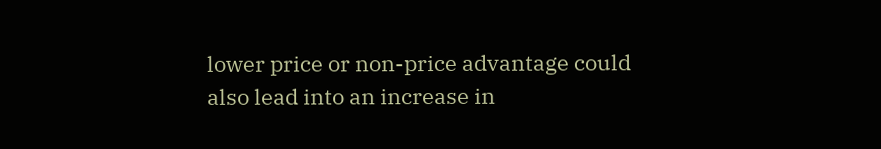lower price or non-price advantage could also lead into an increase in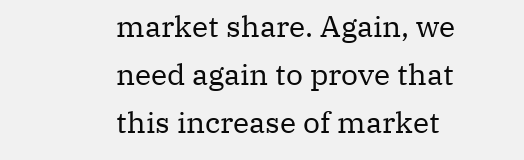market share. Again, we need again to prove that this increase of market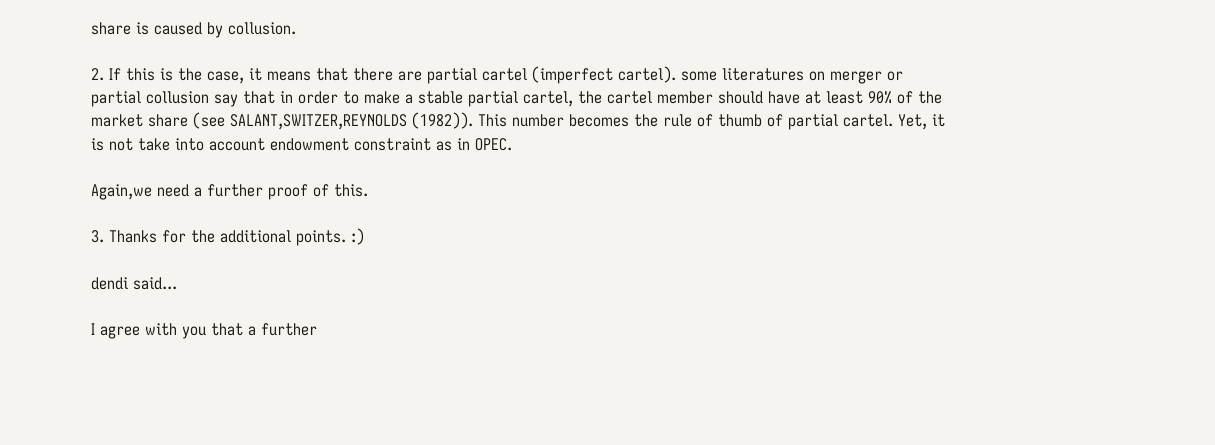share is caused by collusion.

2. If this is the case, it means that there are partial cartel (imperfect cartel). some literatures on merger or partial collusion say that in order to make a stable partial cartel, the cartel member should have at least 90% of the market share (see SALANT,SWITZER,REYNOLDS (1982)). This number becomes the rule of thumb of partial cartel. Yet, it is not take into account endowment constraint as in OPEC.

Again,we need a further proof of this.

3. Thanks for the additional points. :)

dendi said...

I agree with you that a further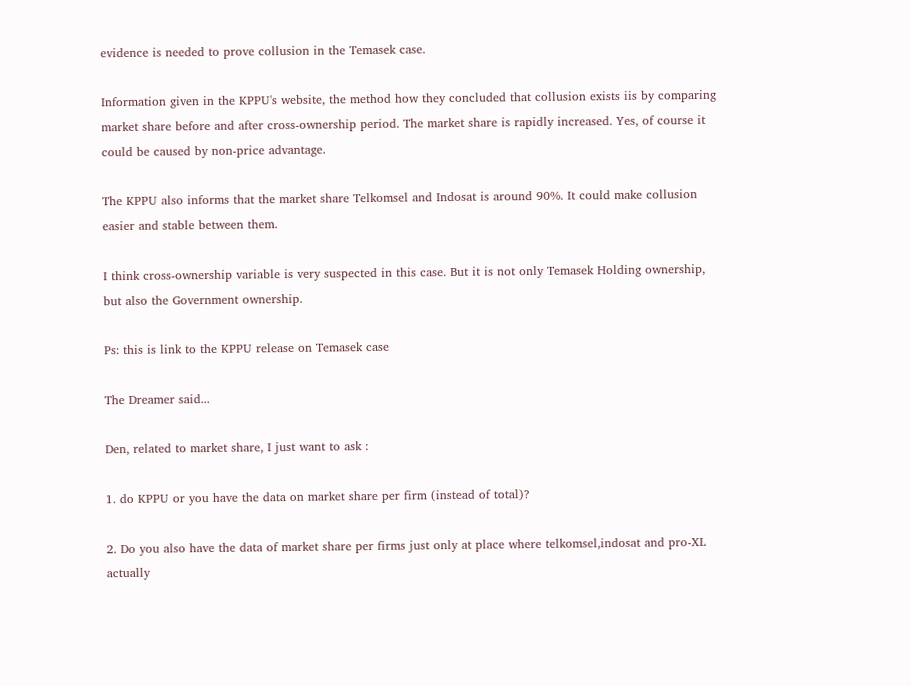evidence is needed to prove collusion in the Temasek case.

Information given in the KPPU's website, the method how they concluded that collusion exists iis by comparing market share before and after cross-ownership period. The market share is rapidly increased. Yes, of course it could be caused by non-price advantage.

The KPPU also informs that the market share Telkomsel and Indosat is around 90%. It could make collusion easier and stable between them.

I think cross-ownership variable is very suspected in this case. But it is not only Temasek Holding ownership, but also the Government ownership.

Ps: this is link to the KPPU release on Temasek case

The Dreamer said...

Den, related to market share, I just want to ask :

1. do KPPU or you have the data on market share per firm (instead of total)?

2. Do you also have the data of market share per firms just only at place where telkomsel,indosat and pro-XL actually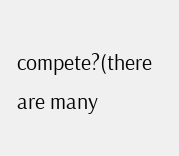compete?(there are many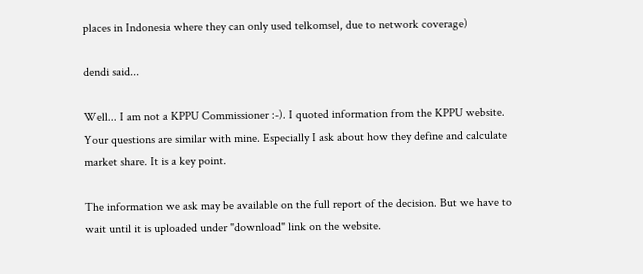places in Indonesia where they can only used telkomsel, due to network coverage)

dendi said...

Well... I am not a KPPU Commissioner :-). I quoted information from the KPPU website. Your questions are similar with mine. Especially I ask about how they define and calculate market share. It is a key point.

The information we ask may be available on the full report of the decision. But we have to wait until it is uploaded under "download" link on the website.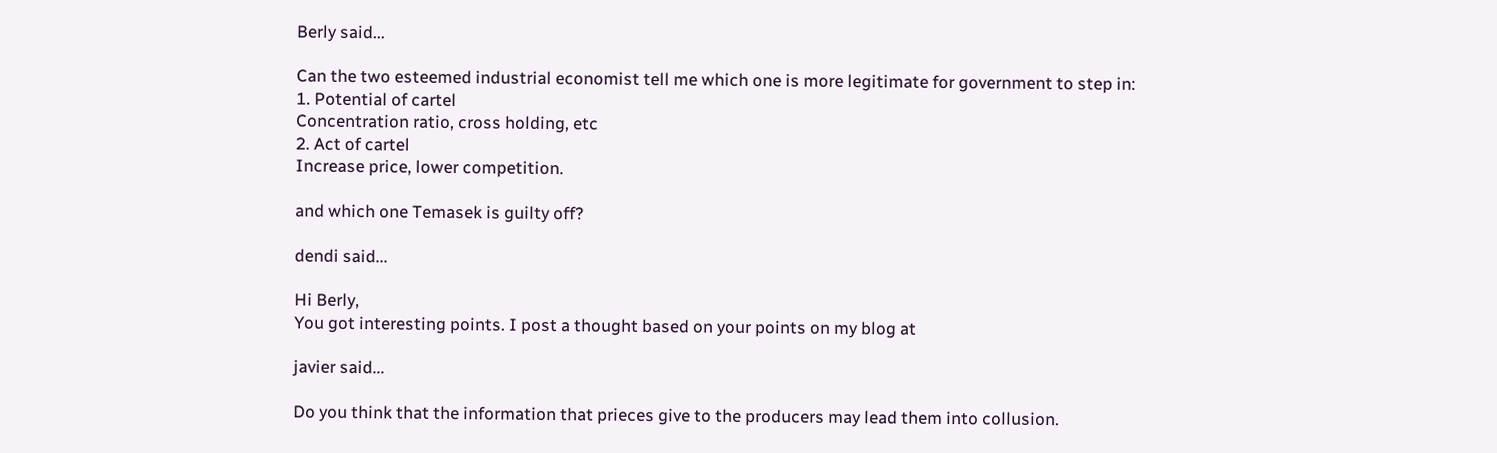Berly said...

Can the two esteemed industrial economist tell me which one is more legitimate for government to step in:
1. Potential of cartel
Concentration ratio, cross holding, etc
2. Act of cartel
Increase price, lower competition.

and which one Temasek is guilty off?

dendi said...

Hi Berly,
You got interesting points. I post a thought based on your points on my blog at

javier said...

Do you think that the information that prieces give to the producers may lead them into collusion.